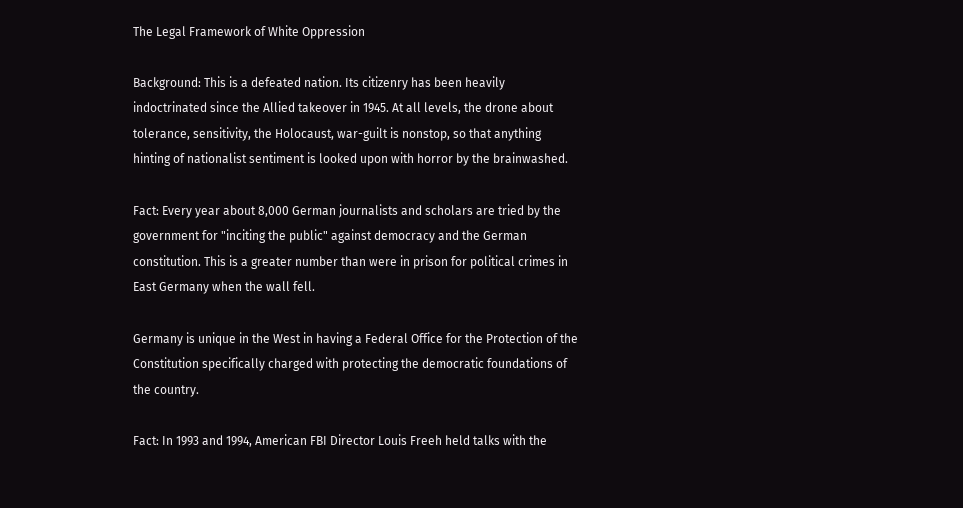The Legal Framework of White Oppression

Background: This is a defeated nation. Its citizenry has been heavily indoctrinated since the Allied takeover in 1945. At all levels, the drone about tolerance, sensitivity, the Holocaust, war-guilt is nonstop, so that anything hinting of nationalist sentiment is looked upon with horror by the brainwashed.

Fact: Every year about 8,000 German journalists and scholars are tried by the government for "inciting the public" against democracy and the German constitution. This is a greater number than were in prison for political crimes in East Germany when the wall fell.

Germany is unique in the West in having a Federal Office for the Protection of the Constitution specifically charged with protecting the democratic foundations of the country.

Fact: In 1993 and 1994, American FBI Director Louis Freeh held talks with the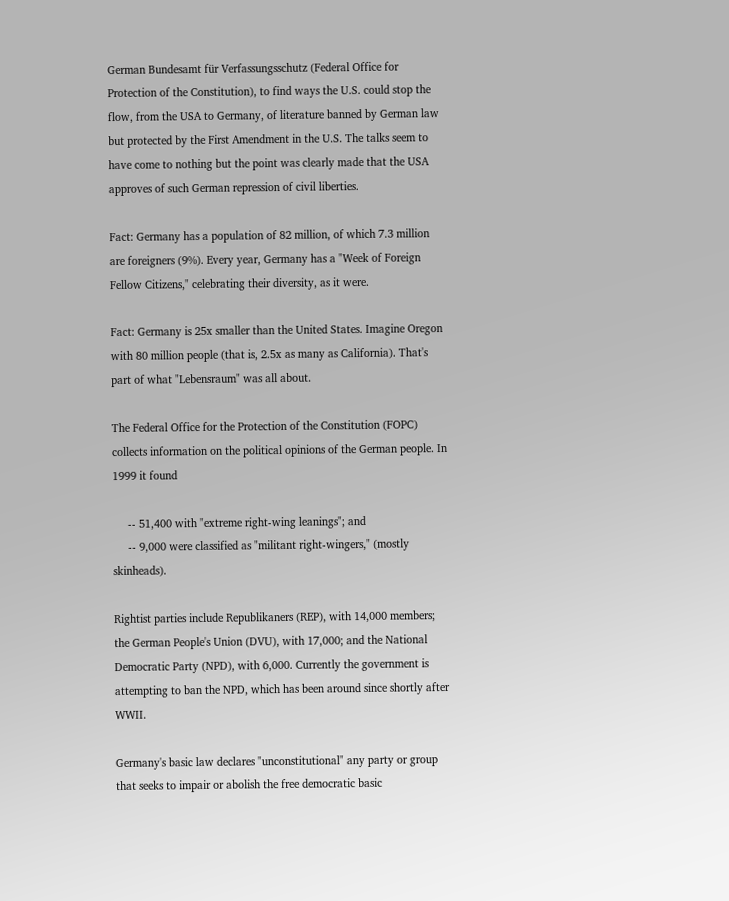German Bundesamt für Verfassungsschutz (Federal Office for Protection of the Constitution), to find ways the U.S. could stop the flow, from the USA to Germany, of literature banned by German law but protected by the First Amendment in the U.S. The talks seem to have come to nothing but the point was clearly made that the USA approves of such German repression of civil liberties.

Fact: Germany has a population of 82 million, of which 7.3 million are foreigners (9%). Every year, Germany has a "Week of Foreign Fellow Citizens," celebrating their diversity, as it were.

Fact: Germany is 25x smaller than the United States. Imagine Oregon with 80 million people (that is, 2.5x as many as California). That's part of what "Lebensraum" was all about.

The Federal Office for the Protection of the Constitution (FOPC) collects information on the political opinions of the German people. In 1999 it found

     -- 51,400 with "extreme right-wing leanings"; and
     -- 9,000 were classified as "militant right-wingers," (mostly skinheads).

Rightist parties include Republikaners (REP), with 14,000 members; the German People's Union (DVU), with 17,000; and the National Democratic Party (NPD), with 6,000. Currently the government is attempting to ban the NPD, which has been around since shortly after WWII.

Germany's basic law declares "unconstitutional" any party or group that seeks to impair or abolish the free democratic basic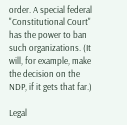order. A special federal "Constitutional Court" has the power to ban such organizations. (It will, for example, make the decision on the NDP, if it gets that far.)

Legal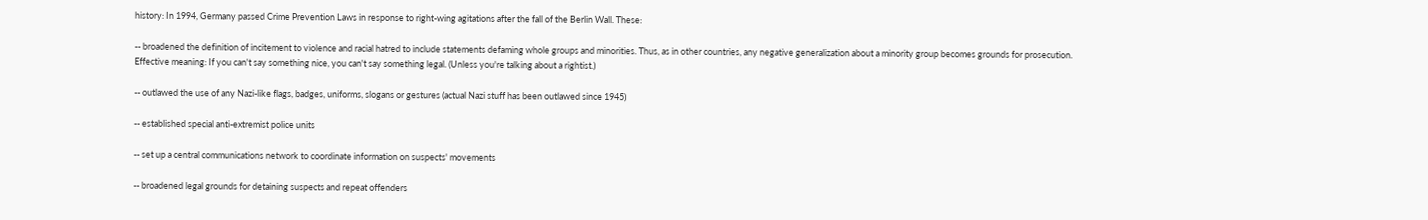history: In 1994, Germany passed Crime Prevention Laws in response to right-wing agitations after the fall of the Berlin Wall. These:

-- broadened the definition of incitement to violence and racial hatred to include statements defaming whole groups and minorities. Thus, as in other countries, any negative generalization about a minority group becomes grounds for prosecution. Effective meaning: If you can't say something nice, you can't say something legal. (Unless you're talking about a rightist.)

-- outlawed the use of any Nazi-like flags, badges, uniforms, slogans or gestures (actual Nazi stuff has been outlawed since 1945)

-- established special anti-extremist police units

-- set up a central communications network to coordinate information on suspects' movements

-- broadened legal grounds for detaining suspects and repeat offenders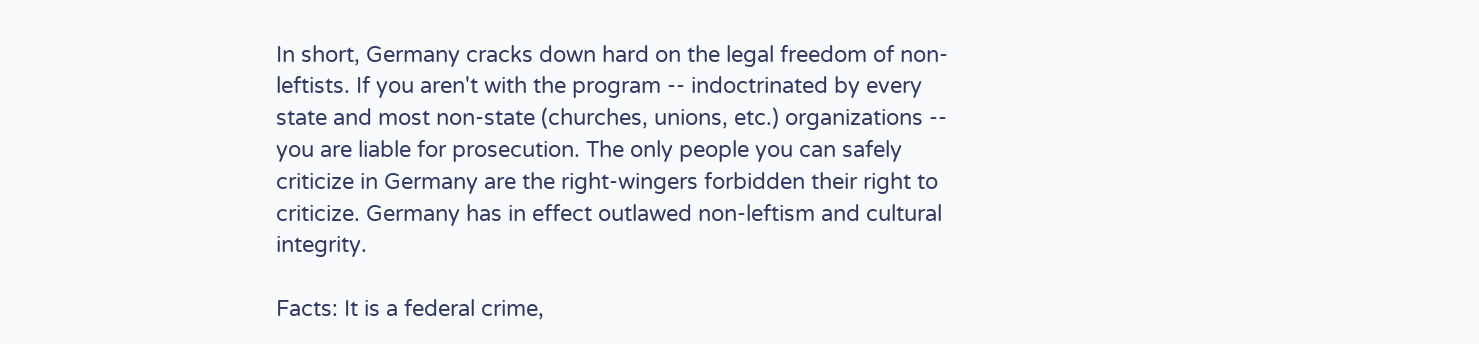In short, Germany cracks down hard on the legal freedom of non-leftists. If you aren't with the program -- indoctrinated by every state and most non-state (churches, unions, etc.) organizations -- you are liable for prosecution. The only people you can safely criticize in Germany are the right-wingers forbidden their right to criticize. Germany has in effect outlawed non-leftism and cultural integrity.

Facts: It is a federal crime,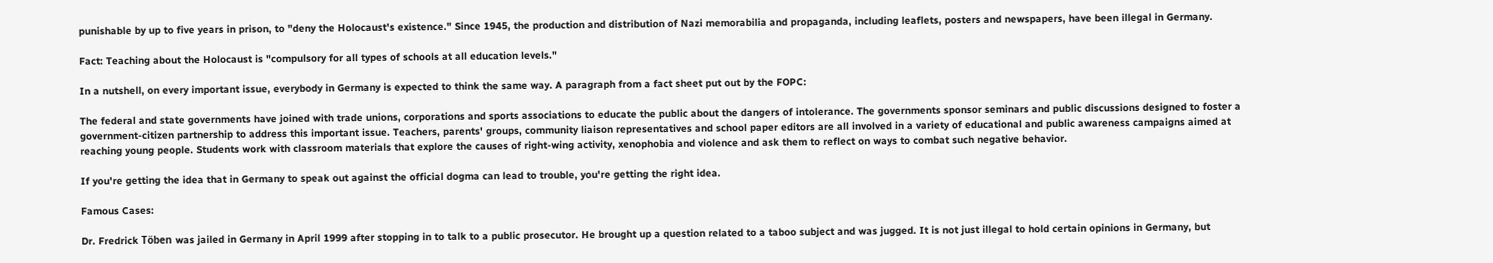punishable by up to five years in prison, to "deny the Holocaust's existence." Since 1945, the production and distribution of Nazi memorabilia and propaganda, including leaflets, posters and newspapers, have been illegal in Germany.

Fact: Teaching about the Holocaust is "compulsory for all types of schools at all education levels."

In a nutshell, on every important issue, everybody in Germany is expected to think the same way. A paragraph from a fact sheet put out by the FOPC:

The federal and state governments have joined with trade unions, corporations and sports associations to educate the public about the dangers of intolerance. The governments sponsor seminars and public discussions designed to foster a government-citizen partnership to address this important issue. Teachers, parents' groups, community liaison representatives and school paper editors are all involved in a variety of educational and public awareness campaigns aimed at reaching young people. Students work with classroom materials that explore the causes of right-wing activity, xenophobia and violence and ask them to reflect on ways to combat such negative behavior.

If you're getting the idea that in Germany to speak out against the official dogma can lead to trouble, you're getting the right idea.

Famous Cases:

Dr. Fredrick Töben was jailed in Germany in April 1999 after stopping in to talk to a public prosecutor. He brought up a question related to a taboo subject and was jugged. It is not just illegal to hold certain opinions in Germany, but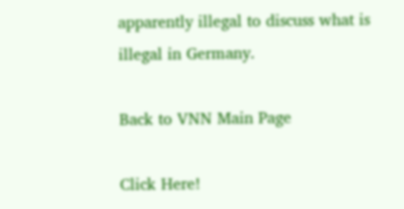apparently illegal to discuss what is illegal in Germany.

Back to VNN Main Page

Click Here!